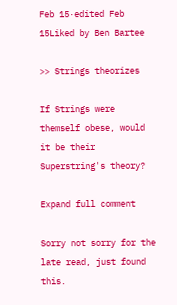Feb 15·edited Feb 15Liked by Ben Bartee

>> Strings theorizes

If Strings were themself obese, would it be their Superstring's theory?

Expand full comment

Sorry not sorry for the late read, just found this.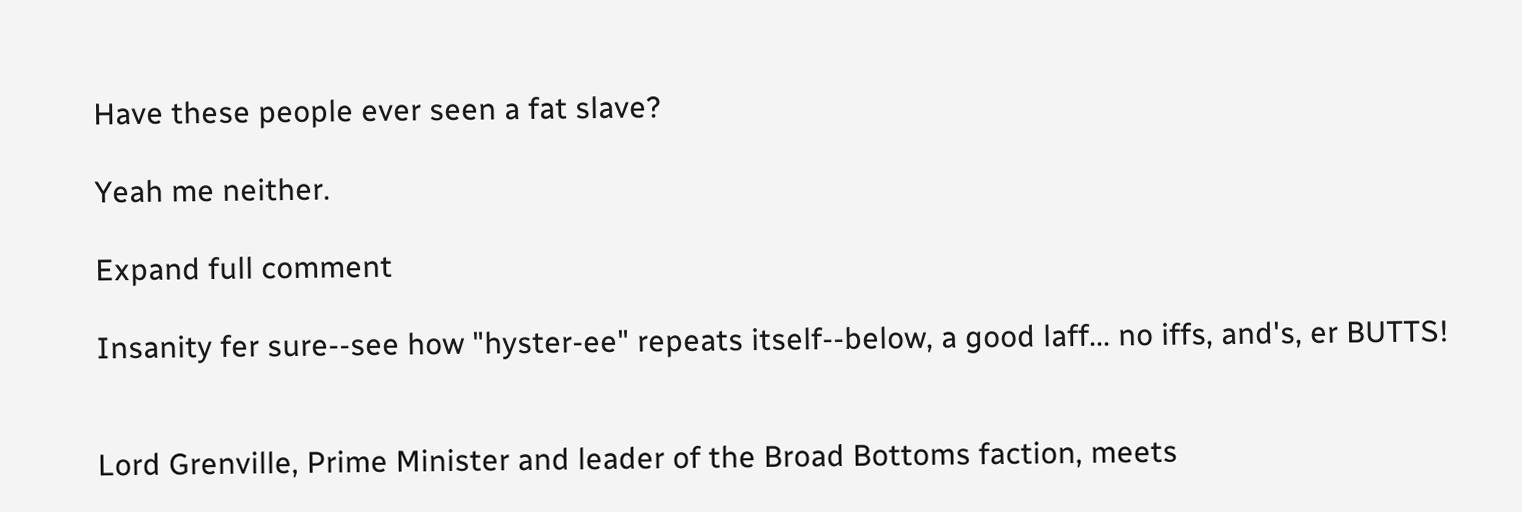Have these people ever seen a fat slave?

Yeah me neither.

Expand full comment

Insanity fer sure--see how "hyster-ee" repeats itself--below, a good laff... no iffs, and's, er BUTTS!


Lord Grenville, Prime Minister and leader of the Broad Bottoms faction, meets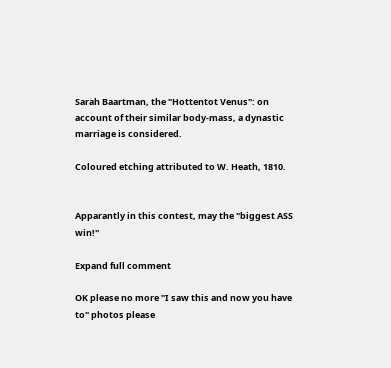Sarah Baartman, the "Hottentot Venus": on account of their similar body-mass, a dynastic marriage is considered.

Coloured etching attributed to W. Heath, 1810.


Apparantly in this contest, may the "biggest ASS win!"

Expand full comment

OK please no more "I saw this and now you have to" photos please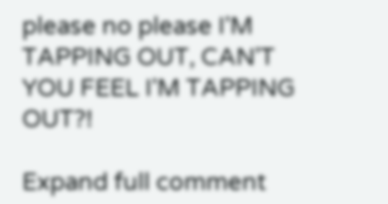please no please I'M TAPPING OUT, CAN'T YOU FEEL I'M TAPPING OUT?!

Expand full comment